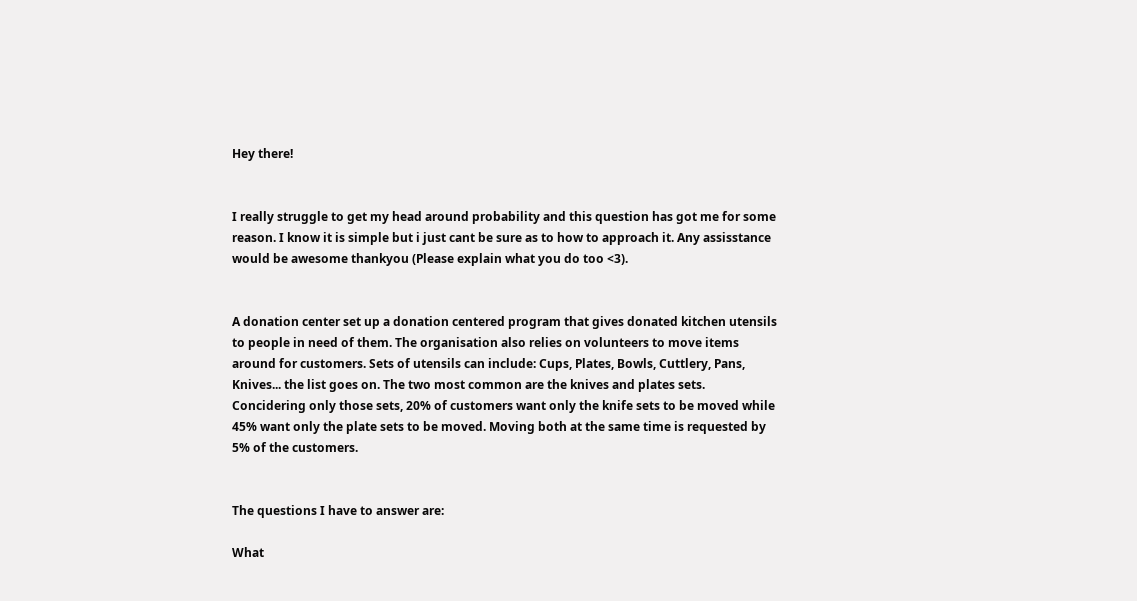Hey there!


I really struggle to get my head around probability and this question has got me for some reason. I know it is simple but i just cant be sure as to how to approach it. Any assisstance would be awesome thankyou (Please explain what you do too <3).


A donation center set up a donation centered program that gives donated kitchen utensils to people in need of them. The organisation also relies on volunteers to move items around for customers. Sets of utensils can include: Cups, Plates, Bowls, Cuttlery, Pans, Knives... the list goes on. The two most common are the knives and plates sets. Concidering only those sets, 20% of customers want only the knife sets to be moved while 45% want only the plate sets to be moved. Moving both at the same time is requested by 5% of the customers.


The questions I have to answer are:

What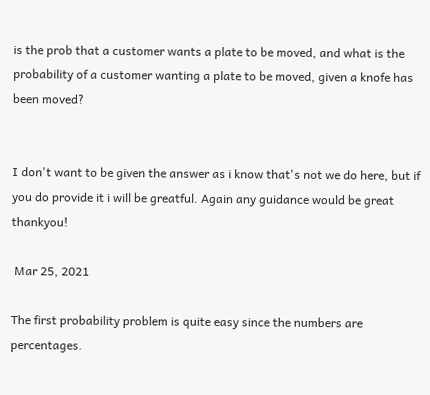is the prob that a customer wants a plate to be moved, and what is the probability of a customer wanting a plate to be moved, given a knofe has been moved?


I don't want to be given the answer as i know that's not we do here, but if you do provide it i will be greatful. Again any guidance would be great thankyou!

 Mar 25, 2021

The first probability problem is quite easy since the numbers are percentages.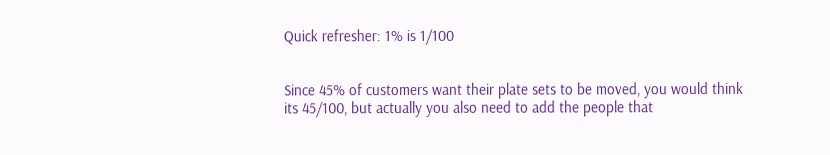Quick refresher: 1% is 1/100


Since 45% of customers want their plate sets to be moved, you would think its 45/100, but actually you also need to add the people that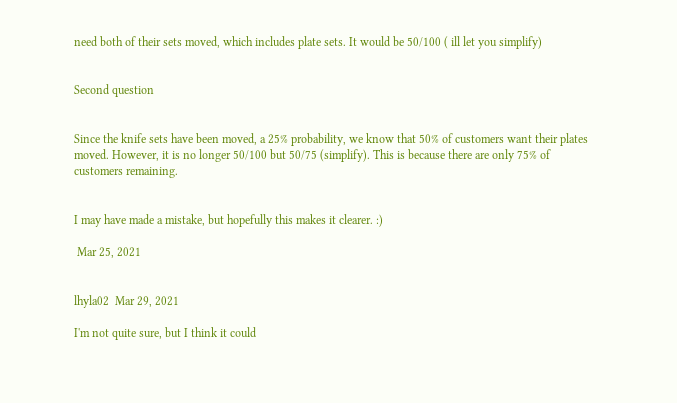need both of their sets moved, which includes plate sets. It would be 50/100 ( ill let you simplify)


Second question


Since the knife sets have been moved, a 25% probability, we know that 50% of customers want their plates moved. However, it is no longer 50/100 but 50/75 (simplify). This is because there are only 75% of customers remaining.


I may have made a mistake, but hopefully this makes it clearer. :)

 Mar 25, 2021


lhyla02  Mar 29, 2021

I'm not quite sure, but I think it could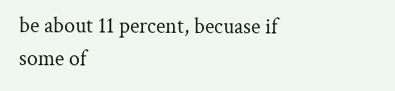be about 11 percent, becuase if some of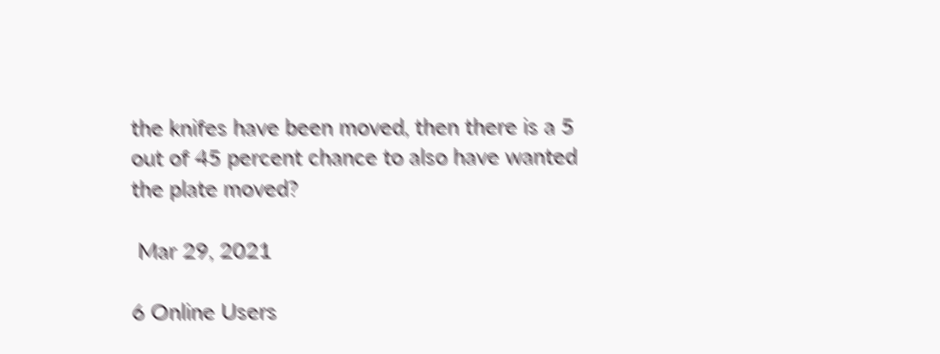the knifes have been moved, then there is a 5 out of 45 percent chance to also have wanted the plate moved?

 Mar 29, 2021

6 Online Users